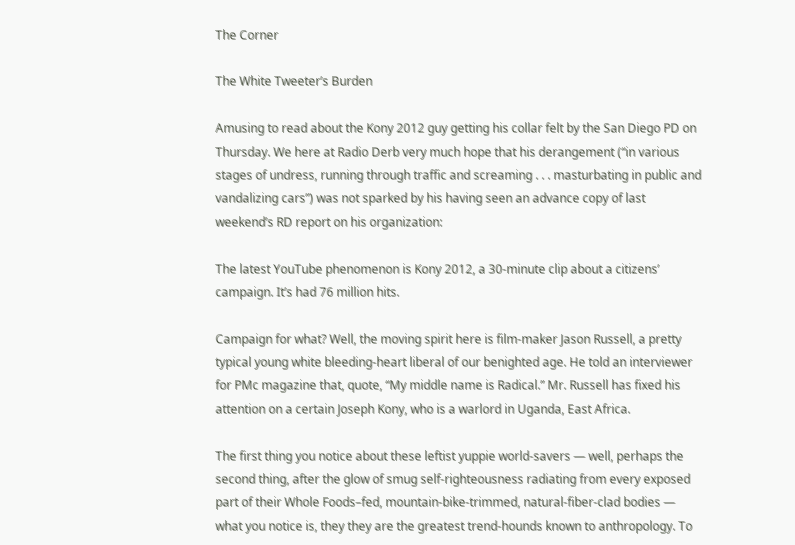The Corner

The White Tweeter’s Burden

Amusing to read about the Kony 2012 guy getting his collar felt by the San Diego PD on Thursday. We here at Radio Derb very much hope that his derangement (“in various stages of undress, running through traffic and screaming . . . masturbating in public and vandalizing cars”) was not sparked by his having seen an advance copy of last weekend’s RD report on his organization:

The latest YouTube phenomenon is Kony 2012, a 30-minute clip about a citizens’ campaign. It’s had 76 million hits.

Campaign for what? Well, the moving spirit here is film-maker Jason Russell, a pretty typical young white bleeding-heart liberal of our benighted age. He told an interviewer for PMc magazine that, quote, “My middle name is Radical.” Mr. Russell has fixed his attention on a certain Joseph Kony, who is a warlord in Uganda, East Africa.

The first thing you notice about these leftist yuppie world-savers — well, perhaps the second thing, after the glow of smug self-righteousness radiating from every exposed part of their Whole Foods–fed, mountain-bike-trimmed, natural-fiber-clad bodies — what you notice is, they they are the greatest trend-hounds known to anthropology. To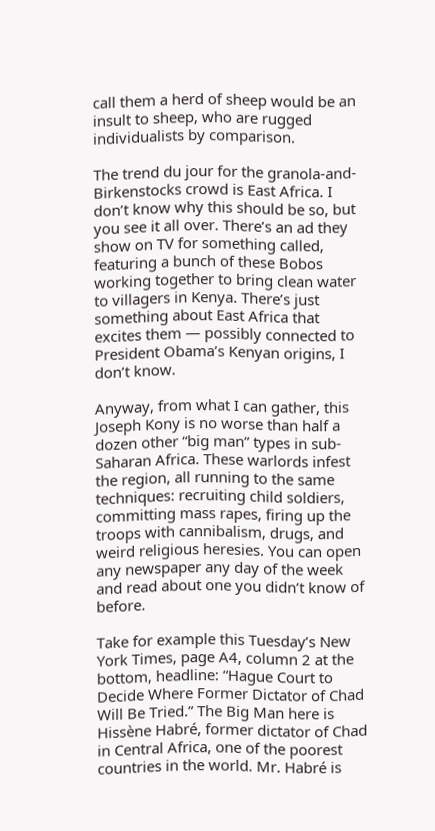call them a herd of sheep would be an insult to sheep, who are rugged individualists by comparison.

The trend du jour for the granola-and-Birkenstocks crowd is East Africa. I don’t know why this should be so, but you see it all over. There’s an ad they show on TV for something called, featuring a bunch of these Bobos working together to bring clean water to villagers in Kenya. There’s just something about East Africa that excites them — possibly connected to President Obama’s Kenyan origins, I don’t know.

Anyway, from what I can gather, this Joseph Kony is no worse than half a dozen other “big man” types in sub-Saharan Africa. These warlords infest the region, all running to the same techniques: recruiting child soldiers, committing mass rapes, firing up the troops with cannibalism, drugs, and weird religious heresies. You can open any newspaper any day of the week and read about one you didn’t know of before.

Take for example this Tuesday’s New York Times, page A4, column 2 at the bottom, headline: “Hague Court to Decide Where Former Dictator of Chad Will Be Tried.” The Big Man here is Hissène Habré, former dictator of Chad in Central Africa, one of the poorest countries in the world. Mr. Habré is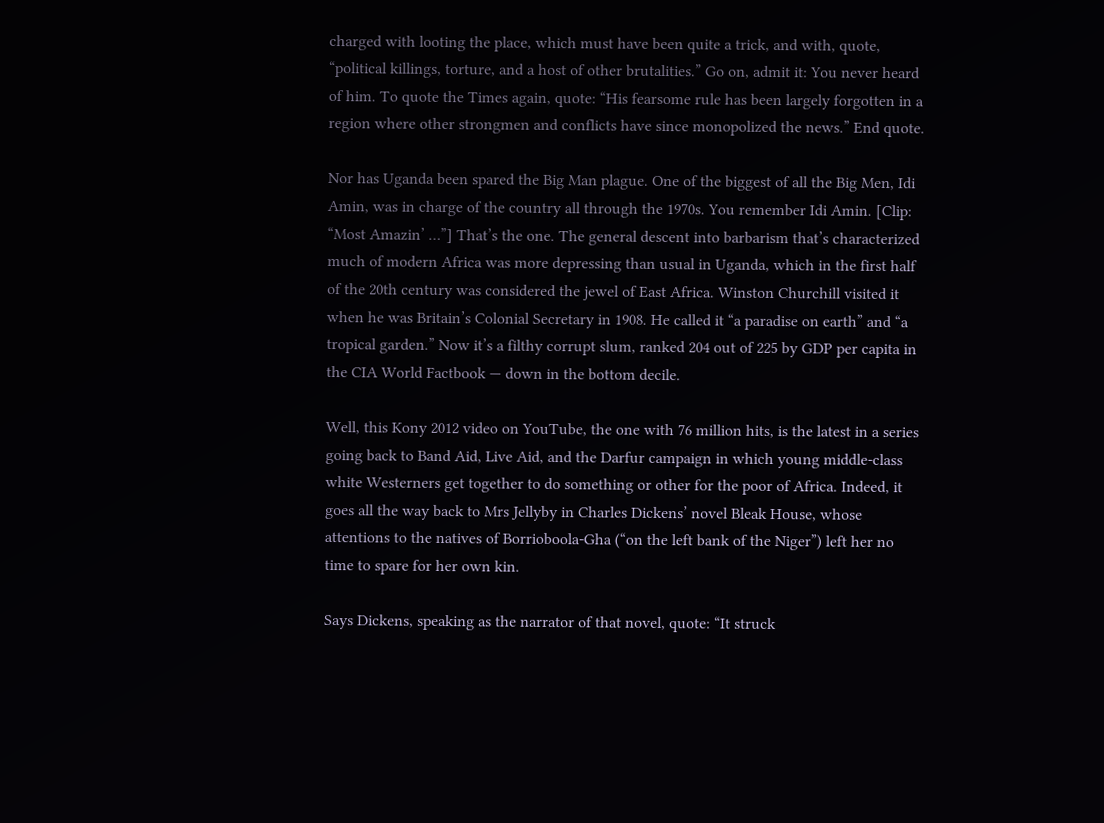charged with looting the place, which must have been quite a trick, and with, quote, “political killings, torture, and a host of other brutalities.” Go on, admit it: You never heard of him. To quote the Times again, quote: “His fearsome rule has been largely forgotten in a region where other strongmen and conflicts have since monopolized the news.” End quote.

Nor has Uganda been spared the Big Man plague. One of the biggest of all the Big Men, Idi Amin, was in charge of the country all through the 1970s. You remember Idi Amin. [Clip: “Most Amazin’ …”] That’s the one. The general descent into barbarism that’s characterized much of modern Africa was more depressing than usual in Uganda, which in the first half of the 20th century was considered the jewel of East Africa. Winston Churchill visited it when he was Britain’s Colonial Secretary in 1908. He called it “a paradise on earth” and “a tropical garden.” Now it’s a filthy corrupt slum, ranked 204 out of 225 by GDP per capita in the CIA World Factbook — down in the bottom decile.

Well, this Kony 2012 video on YouTube, the one with 76 million hits, is the latest in a series going back to Band Aid, Live Aid, and the Darfur campaign in which young middle-class white Westerners get together to do something or other for the poor of Africa. Indeed, it goes all the way back to Mrs Jellyby in Charles Dickens’ novel Bleak House, whose attentions to the natives of Borrioboola-Gha (“on the left bank of the Niger”) left her no time to spare for her own kin.

Says Dickens, speaking as the narrator of that novel, quote: “It struck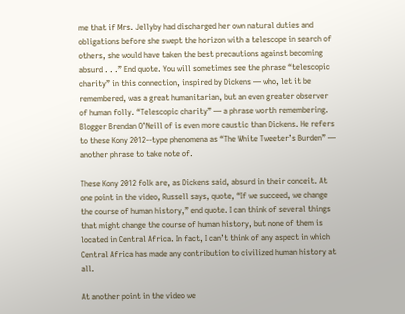me that if Mrs. Jellyby had discharged her own natural duties and obligations before she swept the horizon with a telescope in search of others, she would have taken the best precautions against becoming absurd . . .” End quote. You will sometimes see the phrase “telescopic charity” in this connection, inspired by Dickens — who, let it be remembered, was a great humanitarian, but an even greater observer of human folly. “Telescopic charity” — a phrase worth remembering. Blogger Brendan O’Neill of is even more caustic than Dickens. He refers to these Kony 2012--type phenomena as “The White Tweeter’s Burden” — another phrase to take note of.

These Kony 2012 folk are, as Dickens said, absurd in their conceit. At one point in the video, Russell says, quote, “If we succeed, we change the course of human history,” end quote. I can think of several things that might change the course of human history, but none of them is located in Central Africa. In fact, I can’t think of any aspect in which Central Africa has made any contribution to civilized human history at all.

At another point in the video we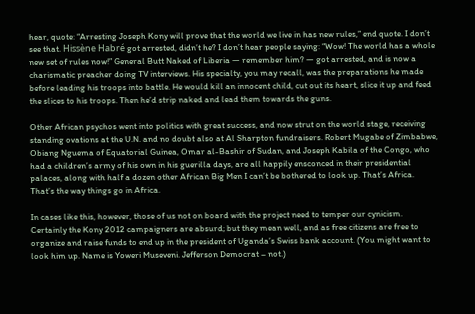hear, quote: “Arresting Joseph Kony will prove that the world we live in has new rules,” end quote. I don’t see that. Hissène Habré got arrested, didn’t he? I don’t hear people saying: “Wow! The world has a whole new set of rules now!” General Butt Naked of Liberia — remember him? — got arrested, and is now a charismatic preacher doing TV interviews. His specialty, you may recall, was the preparations he made before leading his troops into battle. He would kill an innocent child, cut out its heart, slice it up and feed the slices to his troops. Then he’d strip naked and lead them towards the guns.

Other African psychos went into politics with great success, and now strut on the world stage, receiving standing ovations at the U.N. and no doubt also at Al Sharpton fundraisers. Robert Mugabe of Zimbabwe, Obiang Nguema of Equatorial Guinea, Omar al-Bashir of Sudan, and Joseph Kabila of the Congo, who had a children’s army of his own in his guerilla days, are all happily ensconced in their presidential palaces, along with half a dozen other African Big Men I can’t be bothered to look up. That’s Africa. That’s the way things go in Africa.

In cases like this, however, those of us not on board with the project need to temper our cynicism. Certainly the Kony 2012 campaigners are absurd; but they mean well, and as free citizens are free to organize and raise funds to end up in the president of Uganda’s Swiss bank account. (You might want to look him up. Name is Yoweri Museveni. Jefferson Democrat – not.)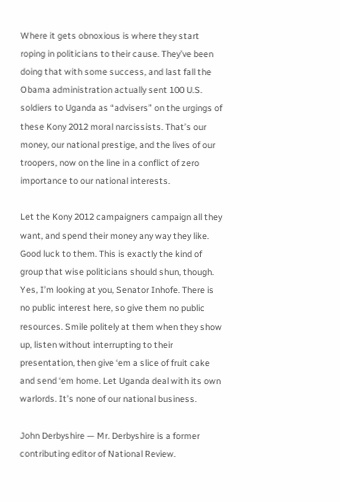Where it gets obnoxious is where they start roping in politicians to their cause. They’ve been doing that with some success, and last fall the Obama administration actually sent 100 U.S. soldiers to Uganda as “advisers” on the urgings of these Kony 2012 moral narcissists. That’s our money, our national prestige, and the lives of our troopers, now on the line in a conflict of zero importance to our national interests.

Let the Kony 2012 campaigners campaign all they want, and spend their money any way they like. Good luck to them. This is exactly the kind of group that wise politicians should shun, though. Yes, I’m looking at you, Senator Inhofe. There is no public interest here, so give them no public resources. Smile politely at them when they show up, listen without interrupting to their presentation, then give ‘em a slice of fruit cake and send ‘em home. Let Uganda deal with its own warlords. It’s none of our national business.

John Derbyshire — Mr. Derbyshire is a former contributing editor of National Review.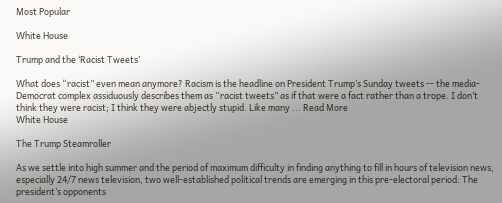Most Popular

White House

Trump and the ‘Racist Tweets’

What does “racist” even mean anymore? Racism is the headline on President Trump’s Sunday tweets -- the media-Democrat complex assiduously describes them as “racist tweets” as if that were a fact rather than a trope. I don’t think they were racist; I think they were abjectly stupid. Like many ... Read More
White House

The Trump Steamroller

As we settle into high summer and the period of maximum difficulty in finding anything to fill in hours of television news, especially 24/7 news television, two well-established political trends are emerging in this pre-electoral period: The president’s opponents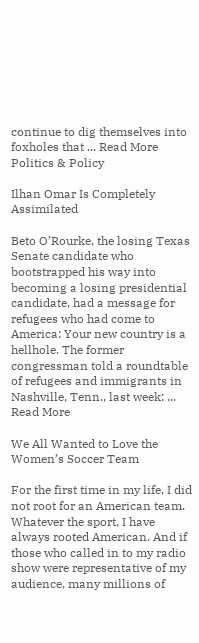continue to dig themselves into foxholes that ... Read More
Politics & Policy

Ilhan Omar Is Completely Assimilated

Beto O’Rourke, the losing Texas Senate candidate who bootstrapped his way into becoming a losing presidential candidate, had a message for refugees who had come to America: Your new country is a hellhole. The former congressman told a roundtable of refugees and immigrants in Nashville, Tenn., last week: ... Read More

We All Wanted to Love the Women’s Soccer Team

For the first time in my life, I did not root for an American team. Whatever the sport, I have always rooted American. And if those who called in to my radio show were representative of my audience, many millions of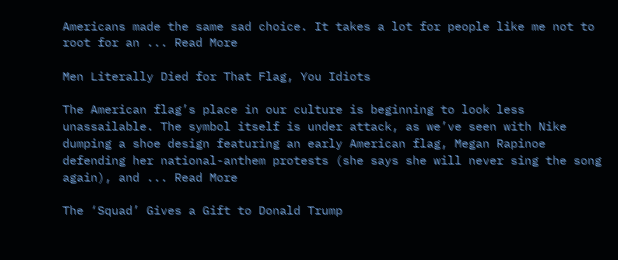Americans made the same sad choice. It takes a lot for people like me not to root for an ... Read More

Men Literally Died for That Flag, You Idiots

The American flag’s place in our culture is beginning to look less unassailable. The symbol itself is under attack, as we’ve seen with Nike dumping a shoe design featuring an early American flag, Megan Rapinoe defending her national-anthem protests (she says she will never sing the song again), and ... Read More

The ‘Squad’ Gives a Gift to Donald Trump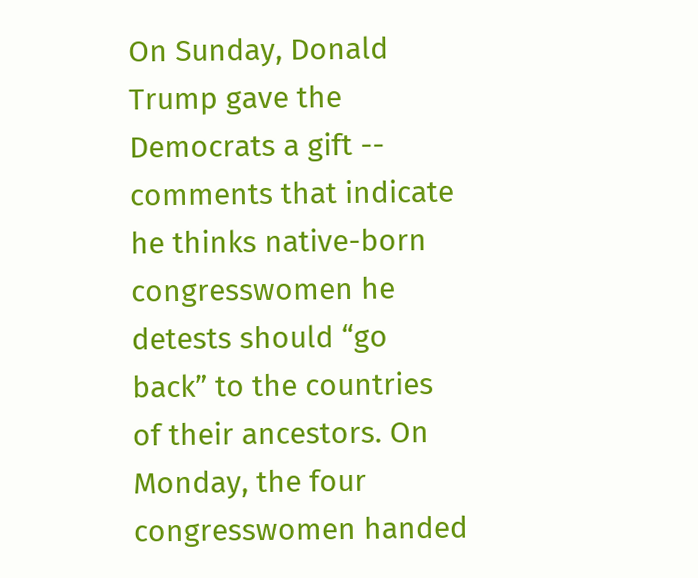On Sunday, Donald Trump gave the Democrats a gift -- comments that indicate he thinks native-born congresswomen he detests should “go back” to the countries of their ancestors. On Monday, the four congresswomen handed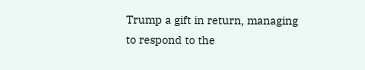Trump a gift in return, managing to respond to the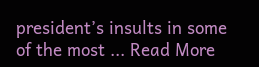president’s insults in some of the most ... Read More